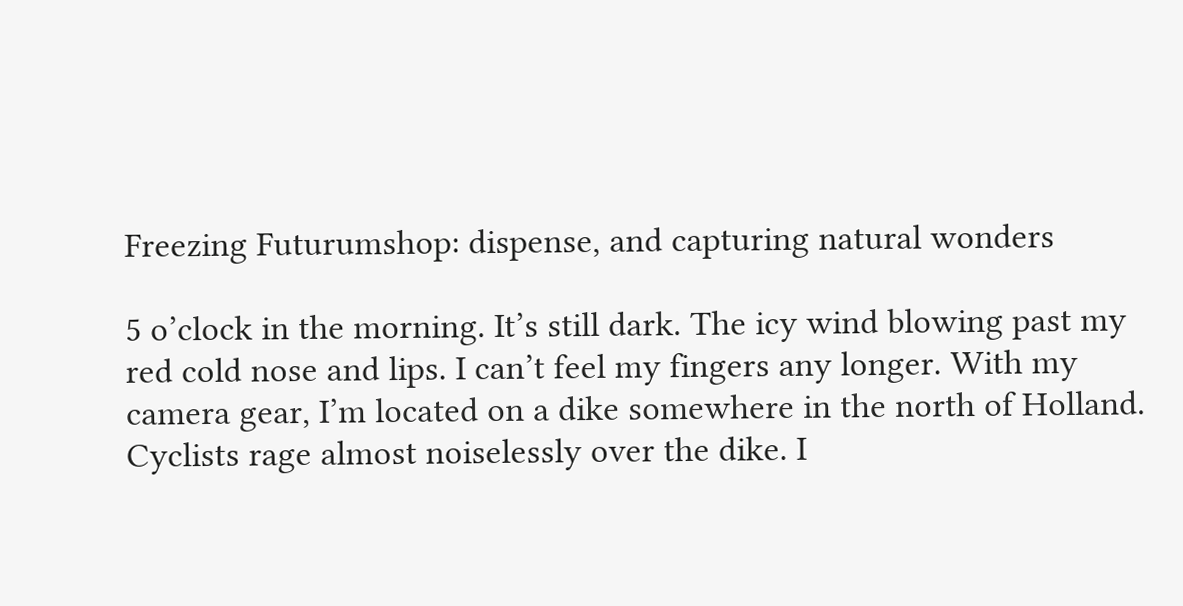Freezing Futurumshop: dispense, and capturing natural wonders

5 o’clock in the morning. It’s still dark. The icy wind blowing past my red cold nose and lips. I can’t feel my fingers any longer. With my camera gear, I’m located on a dike somewhere in the north of Holland. Cyclists rage almost noiselessly over the dike. I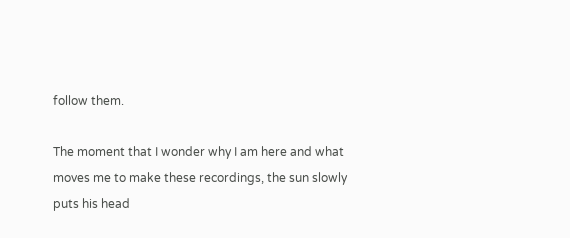follow them.

The moment that I wonder why I am here and what moves me to make these recordings, the sun slowly puts his head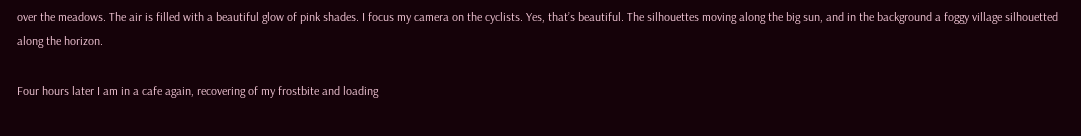over the meadows. The air is filled with a beautiful glow of pink shades. I focus my camera on the cyclists. Yes, that’s beautiful. The silhouettes moving along the big sun, and in the background a foggy village silhouetted along the horizon.

Four hours later I am in a cafe again, recovering of my frostbite and loading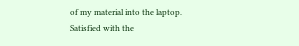of my material into the laptop. Satisfied with the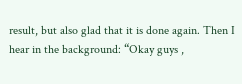result, but also glad that it is done again. Then I hear in the background: “Okay guys ,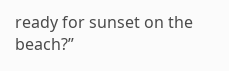ready for sunset on the beach?”